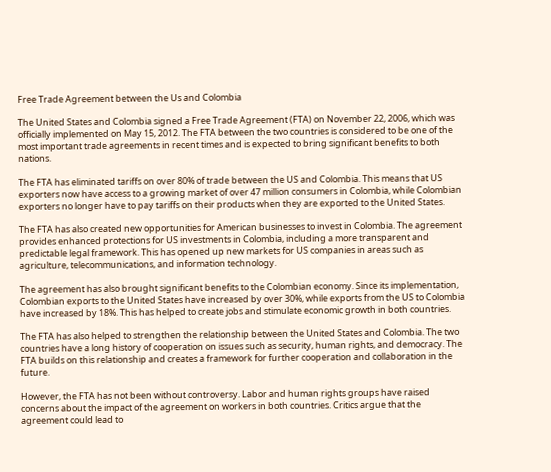Free Trade Agreement between the Us and Colombia

The United States and Colombia signed a Free Trade Agreement (FTA) on November 22, 2006, which was officially implemented on May 15, 2012. The FTA between the two countries is considered to be one of the most important trade agreements in recent times and is expected to bring significant benefits to both nations.

The FTA has eliminated tariffs on over 80% of trade between the US and Colombia. This means that US exporters now have access to a growing market of over 47 million consumers in Colombia, while Colombian exporters no longer have to pay tariffs on their products when they are exported to the United States.

The FTA has also created new opportunities for American businesses to invest in Colombia. The agreement provides enhanced protections for US investments in Colombia, including a more transparent and predictable legal framework. This has opened up new markets for US companies in areas such as agriculture, telecommunications, and information technology.

The agreement has also brought significant benefits to the Colombian economy. Since its implementation, Colombian exports to the United States have increased by over 30%, while exports from the US to Colombia have increased by 18%. This has helped to create jobs and stimulate economic growth in both countries.

The FTA has also helped to strengthen the relationship between the United States and Colombia. The two countries have a long history of cooperation on issues such as security, human rights, and democracy. The FTA builds on this relationship and creates a framework for further cooperation and collaboration in the future.

However, the FTA has not been without controversy. Labor and human rights groups have raised concerns about the impact of the agreement on workers in both countries. Critics argue that the agreement could lead to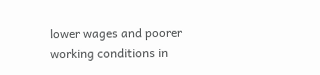lower wages and poorer working conditions in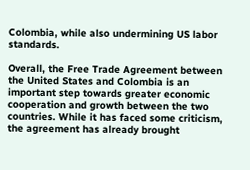Colombia, while also undermining US labor standards.

Overall, the Free Trade Agreement between the United States and Colombia is an important step towards greater economic cooperation and growth between the two countries. While it has faced some criticism, the agreement has already brought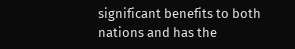significant benefits to both nations and has the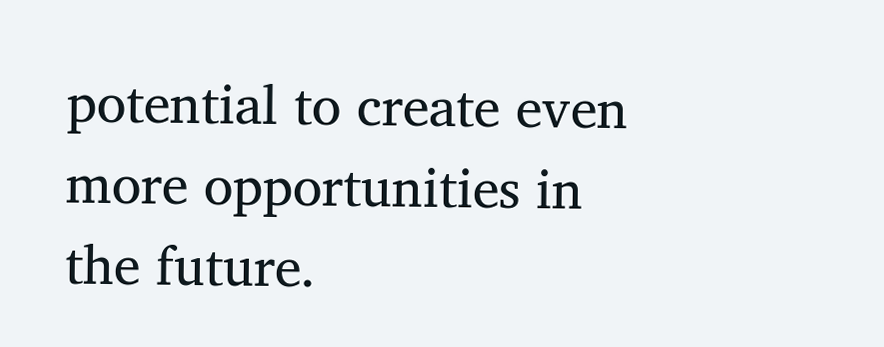potential to create even more opportunities in the future.